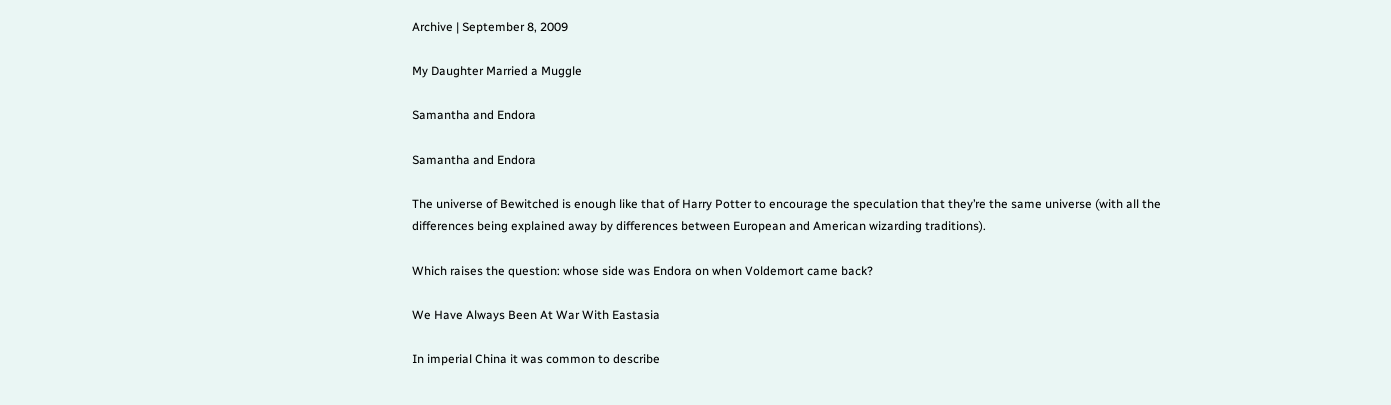Archive | September 8, 2009

My Daughter Married a Muggle

Samantha and Endora

Samantha and Endora

The universe of Bewitched is enough like that of Harry Potter to encourage the speculation that they’re the same universe (with all the differences being explained away by differences between European and American wizarding traditions).

Which raises the question: whose side was Endora on when Voldemort came back?

We Have Always Been At War With Eastasia

In imperial China it was common to describe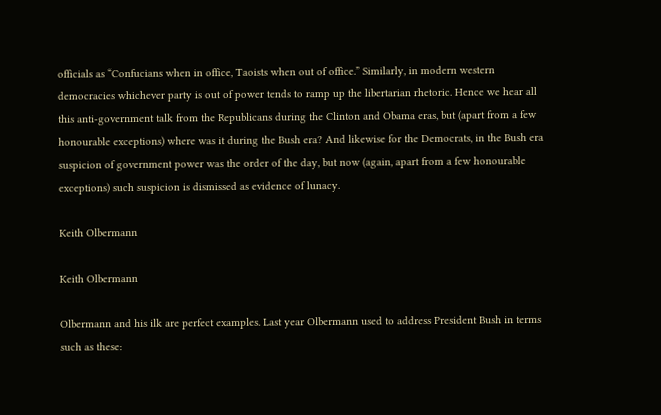officials as “Confucians when in office, Taoists when out of office.” Similarly, in modern western democracies whichever party is out of power tends to ramp up the libertarian rhetoric. Hence we hear all this anti-government talk from the Republicans during the Clinton and Obama eras, but (apart from a few honourable exceptions) where was it during the Bush era? And likewise for the Democrats, in the Bush era suspicion of government power was the order of the day, but now (again, apart from a few honourable exceptions) such suspicion is dismissed as evidence of lunacy.

Keith Olbermann

Keith Olbermann

Olbermann and his ilk are perfect examples. Last year Olbermann used to address President Bush in terms such as these: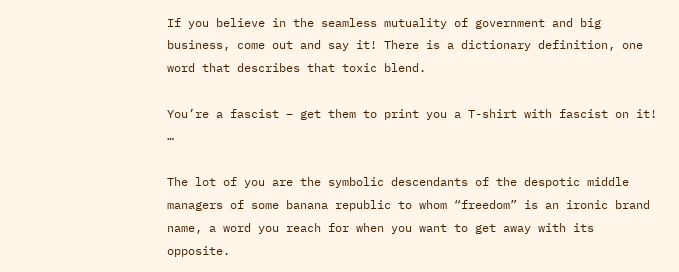If you believe in the seamless mutuality of government and big business, come out and say it! There is a dictionary definition, one word that describes that toxic blend.

You’re a fascist – get them to print you a T-shirt with fascist on it! …

The lot of you are the symbolic descendants of the despotic middle managers of some banana republic to whom “freedom” is an ironic brand name, a word you reach for when you want to get away with its opposite.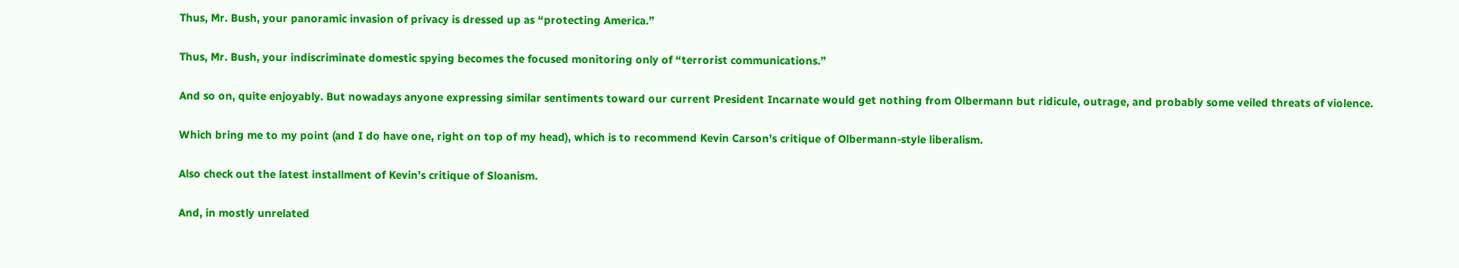Thus, Mr. Bush, your panoramic invasion of privacy is dressed up as “protecting America.”

Thus, Mr. Bush, your indiscriminate domestic spying becomes the focused monitoring only of “terrorist communications.”

And so on, quite enjoyably. But nowadays anyone expressing similar sentiments toward our current President Incarnate would get nothing from Olbermann but ridicule, outrage, and probably some veiled threats of violence.

Which bring me to my point (and I do have one, right on top of my head), which is to recommend Kevin Carson’s critique of Olbermann-style liberalism.

Also check out the latest installment of Kevin’s critique of Sloanism.

And, in mostly unrelated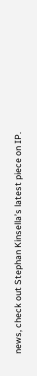news, check out Stephan Kinsella’s latest piece on IP.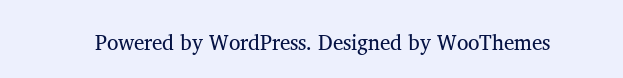Powered by WordPress. Designed by WooThemes